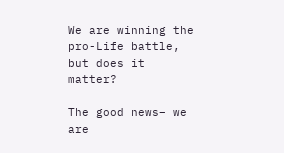We are winning the pro-Life battle, but does it matter?

The good news– we are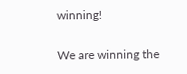winning!

We are winning the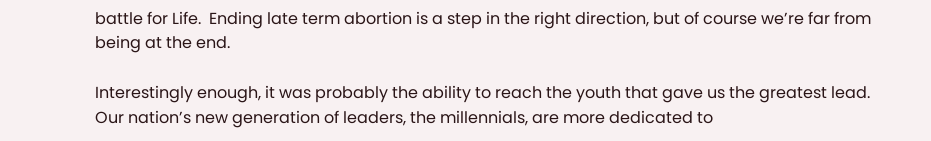battle for Life.  Ending late term abortion is a step in the right direction, but of course we’re far from being at the end.

Interestingly enough, it was probably the ability to reach the youth that gave us the greatest lead.  Our nation’s new generation of leaders, the millennials, are more dedicated to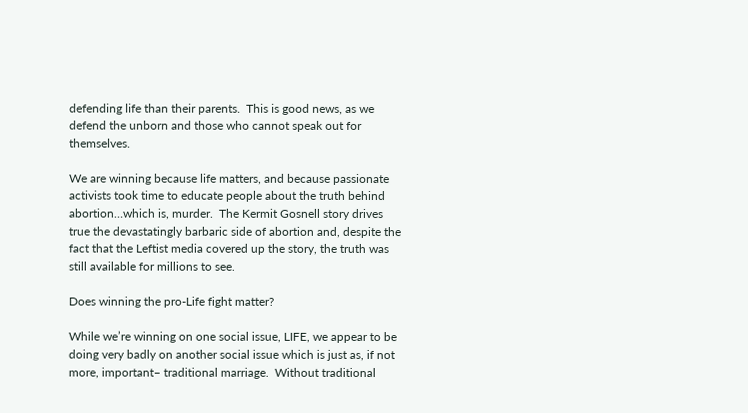defending life than their parents.  This is good news, as we defend the unborn and those who cannot speak out for themselves.

We are winning because life matters, and because passionate activists took time to educate people about the truth behind abortion…which is, murder.  The Kermit Gosnell story drives true the devastatingly barbaric side of abortion and, despite the fact that the Leftist media covered up the story, the truth was still available for millions to see.

Does winning the pro-Life fight matter?

While we’re winning on one social issue, LIFE, we appear to be doing very badly on another social issue which is just as, if not more, important– traditional marriage.  Without traditional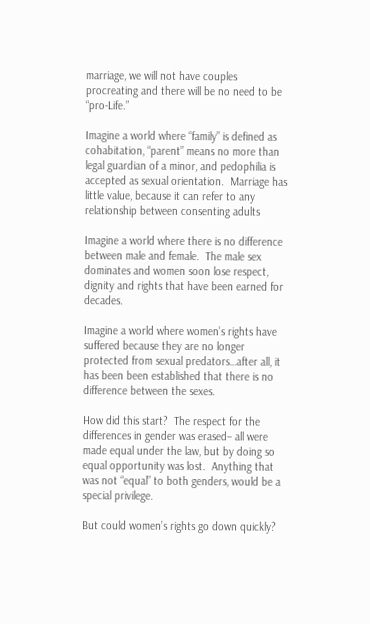marriage, we will not have couples procreating and there will be no need to be “pro-Life.”

Imagine a world where “family” is defined as cohabitation, “parent” means no more than legal guardian of a minor, and pedophilia is accepted as sexual orientation.  Marriage has little value, because it can refer to any relationship between consenting adults

Imagine a world where there is no difference between male and female.  The male sex dominates and women soon lose respect, dignity and rights that have been earned for decades.

Imagine a world where women’s rights have suffered because they are no longer protected from sexual predators…after all, it has been been established that there is no difference between the sexes.

How did this start?  The respect for the differences in gender was erased– all were made equal under the law, but by doing so equal opportunity was lost.  Anything that was not “equal” to both genders, would be a special privilege.

But could women’s rights go down quickly?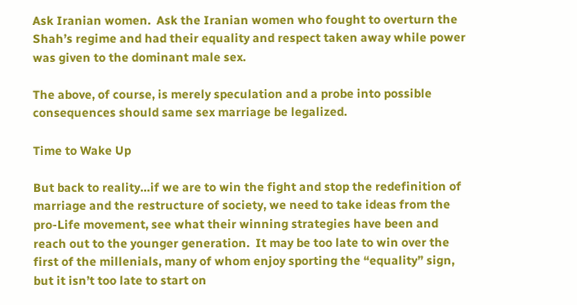Ask Iranian women.  Ask the Iranian women who fought to overturn the Shah’s regime and had their equality and respect taken away while power was given to the dominant male sex.

The above, of course, is merely speculation and a probe into possible consequences should same sex marriage be legalized.

Time to Wake Up

But back to reality…if we are to win the fight and stop the redefinition of marriage and the restructure of society, we need to take ideas from the pro-Life movement, see what their winning strategies have been and reach out to the younger generation.  It may be too late to win over the first of the millenials, many of whom enjoy sporting the “equality” sign, but it isn’t too late to start on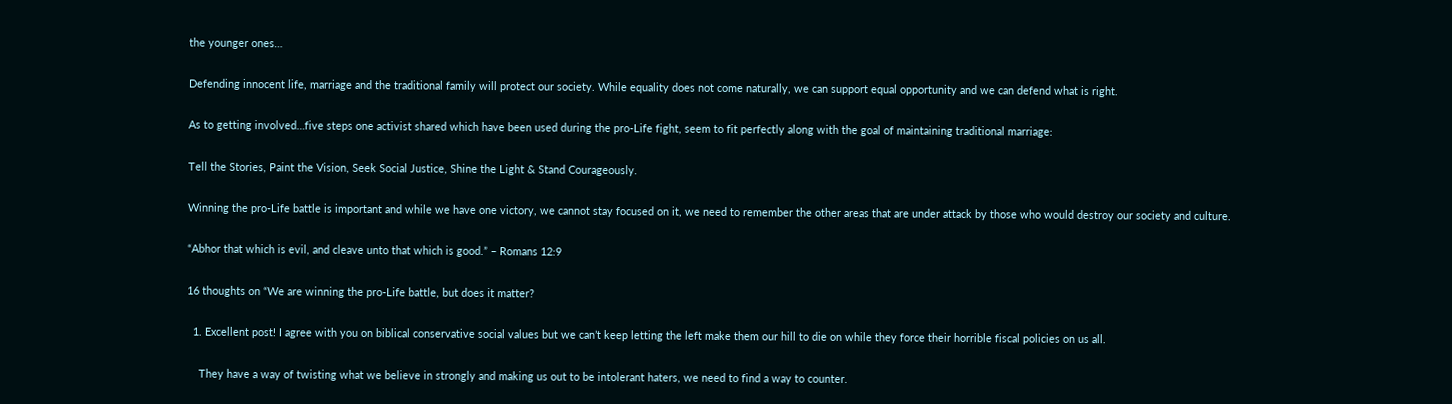the younger ones…

Defending innocent life, marriage and the traditional family will protect our society. While equality does not come naturally, we can support equal opportunity and we can defend what is right.

As to getting involved…five steps one activist shared which have been used during the pro-Life fight, seem to fit perfectly along with the goal of maintaining traditional marriage:

Tell the Stories, Paint the Vision, Seek Social Justice, Shine the Light & Stand Courageously.

Winning the pro-Life battle is important and while we have one victory, we cannot stay focused on it, we need to remember the other areas that are under attack by those who would destroy our society and culture.

“Abhor that which is evil, and cleave unto that which is good.” – Romans 12:9

16 thoughts on “We are winning the pro-Life battle, but does it matter?

  1. Excellent post! I agree with you on biblical conservative social values but we can’t keep letting the left make them our hill to die on while they force their horrible fiscal policies on us all.

    They have a way of twisting what we believe in strongly and making us out to be intolerant haters, we need to find a way to counter.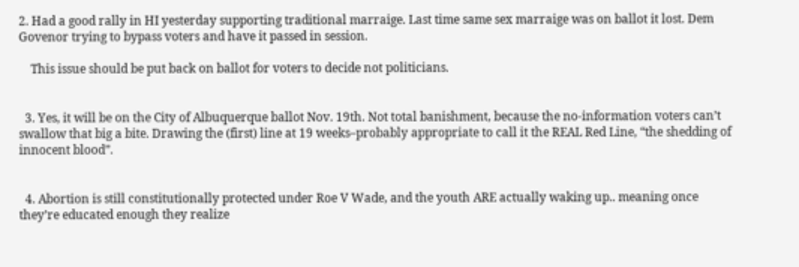2. Had a good rally in HI yesterday supporting traditional marraige. Last time same sex marraige was on ballot it lost. Dem Govenor trying to bypass voters and have it passed in session.

    This issue should be put back on ballot for voters to decide not politicians.


  3. Yes, it will be on the City of Albuquerque ballot Nov. 19th. Not total banishment, because the no-information voters can’t swallow that big a bite. Drawing the (first) line at 19 weeks–probably appropriate to call it the REAL Red Line, “the shedding of innocent blood”.


  4. Abortion is still constitutionally protected under Roe V Wade, and the youth ARE actually waking up.. meaning once they’re educated enough they realize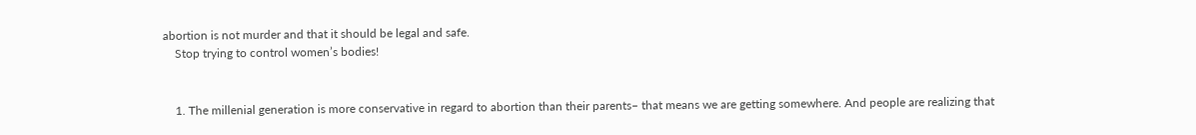abortion is not murder and that it should be legal and safe.
    Stop trying to control women’s bodies!


    1. The millenial generation is more conservative in regard to abortion than their parents– that means we are getting somewhere. And people are realizing that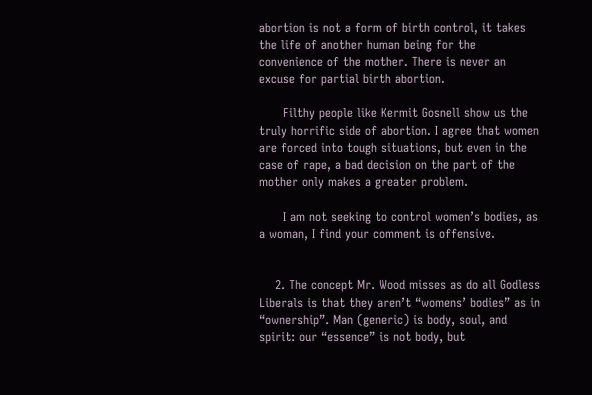abortion is not a form of birth control, it takes the life of another human being for the convenience of the mother. There is never an excuse for partial birth abortion.

      Filthy people like Kermit Gosnell show us the truly horrific side of abortion. I agree that women are forced into tough situations, but even in the case of rape, a bad decision on the part of the mother only makes a greater problem.

      I am not seeking to control women’s bodies, as a woman, I find your comment is offensive.


    2. The concept Mr. Wood misses as do all Godless Liberals is that they aren’t “womens’ bodies” as in “ownership”. Man (generic) is body, soul, and spirit: our “essence” is not body, but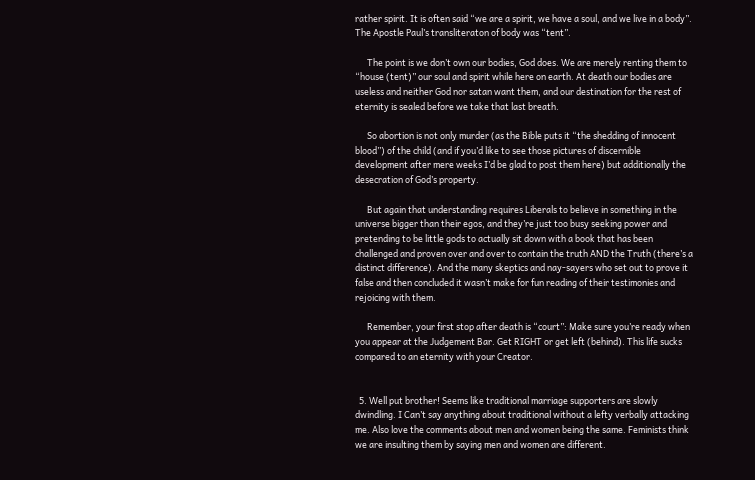rather spirit. It is often said “we are a spirit, we have a soul, and we live in a body”. The Apostle Paul’s transliteraton of body was “tent”.

      The point is we don’t own our bodies, God does. We are merely renting them to “house (tent)” our soul and spirit while here on earth. At death our bodies are useless and neither God nor satan want them, and our destination for the rest of eternity is sealed before we take that last breath.

      So abortion is not only murder (as the Bible puts it “the shedding of innocent blood”) of the child (and if you’d like to see those pictures of discernible development after mere weeks I’d be glad to post them here) but additionally the desecration of God’s property.

      But again that understanding requires Liberals to believe in something in the universe bigger than their egos, and they’re just too busy seeking power and pretending to be little gods to actually sit down with a book that has been challenged and proven over and over to contain the truth AND the Truth (there’s a distinct difference). And the many skeptics and nay-sayers who set out to prove it false and then concluded it wasn’t make for fun reading of their testimonies and rejoicing with them.

      Remember, your first stop after death is “court”: Make sure you’re ready when you appear at the Judgement Bar. Get RIGHT or get left (behind). This life sucks compared to an eternity with your Creator.


  5. Well put brother! Seems like traditional marriage supporters are slowly dwindling. I Can’t say anything about traditional without a lefty verbally attacking me. Also love the comments about men and women being the same. Feminists think we are insulting them by saying men and women are different.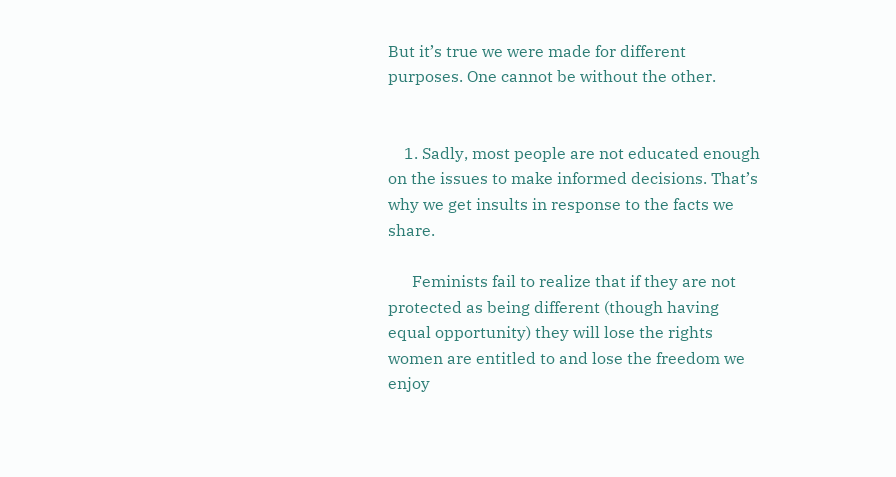But it’s true we were made for different purposes. One cannot be without the other.


    1. Sadly, most people are not educated enough on the issues to make informed decisions. That’s why we get insults in response to the facts we share.

      Feminists fail to realize that if they are not protected as being different (though having equal opportunity) they will lose the rights women are entitled to and lose the freedom we enjoy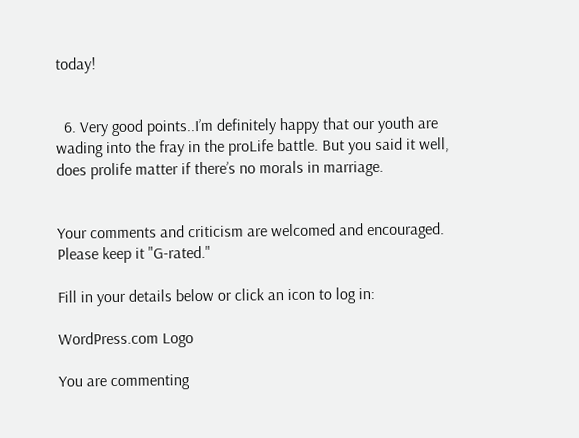today!


  6. Very good points..I’m definitely happy that our youth are wading into the fray in the proLife battle. But you said it well, does prolife matter if there’s no morals in marriage.


Your comments and criticism are welcomed and encouraged. Please keep it "G-rated."

Fill in your details below or click an icon to log in:

WordPress.com Logo

You are commenting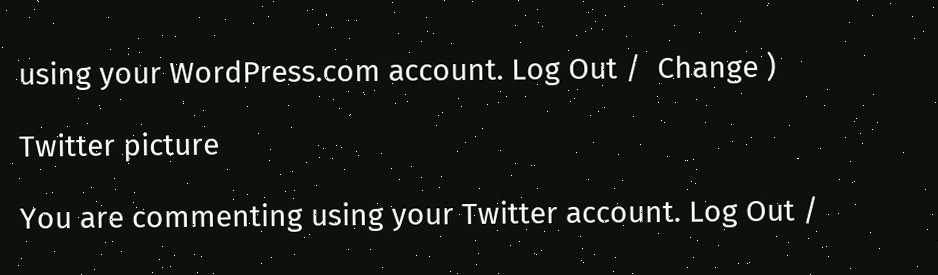using your WordPress.com account. Log Out /  Change )

Twitter picture

You are commenting using your Twitter account. Log Out /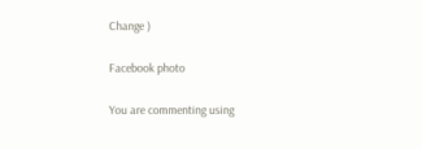Change )

Facebook photo

You are commenting using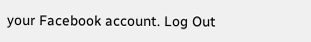your Facebook account. Log Out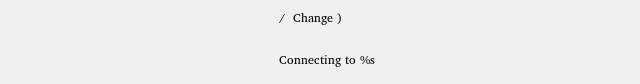/  Change )

Connecting to %s